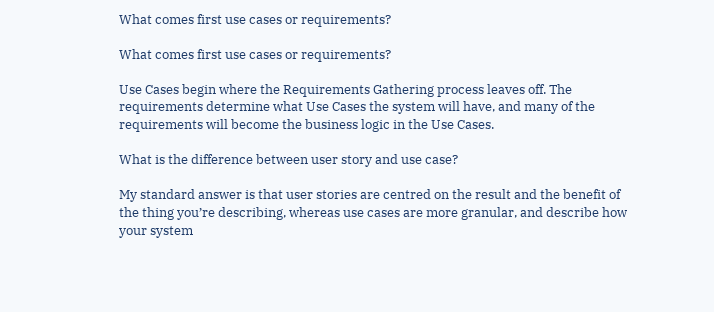What comes first use cases or requirements?

What comes first use cases or requirements?

Use Cases begin where the Requirements Gathering process leaves off. The requirements determine what Use Cases the system will have, and many of the requirements will become the business logic in the Use Cases.

What is the difference between user story and use case?

My standard answer is that user stories are centred on the result and the benefit of the thing you’re describing, whereas use cases are more granular, and describe how your system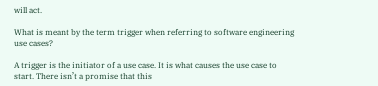will act.

What is meant by the term trigger when referring to software engineering use cases?

A trigger is the initiator of a use case. It is what causes the use case to start. There isn’t a promise that this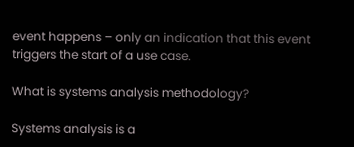event happens – only an indication that this event triggers the start of a use case.

What is systems analysis methodology?

Systems analysis is a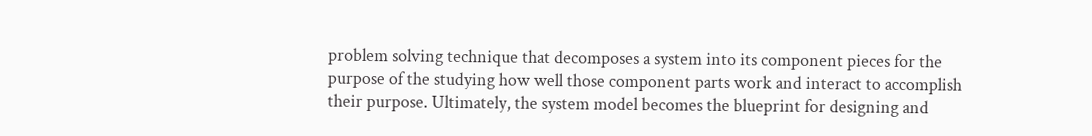problem solving technique that decomposes a system into its component pieces for the purpose of the studying how well those component parts work and interact to accomplish their purpose. Ultimately, the system model becomes the blueprint for designing and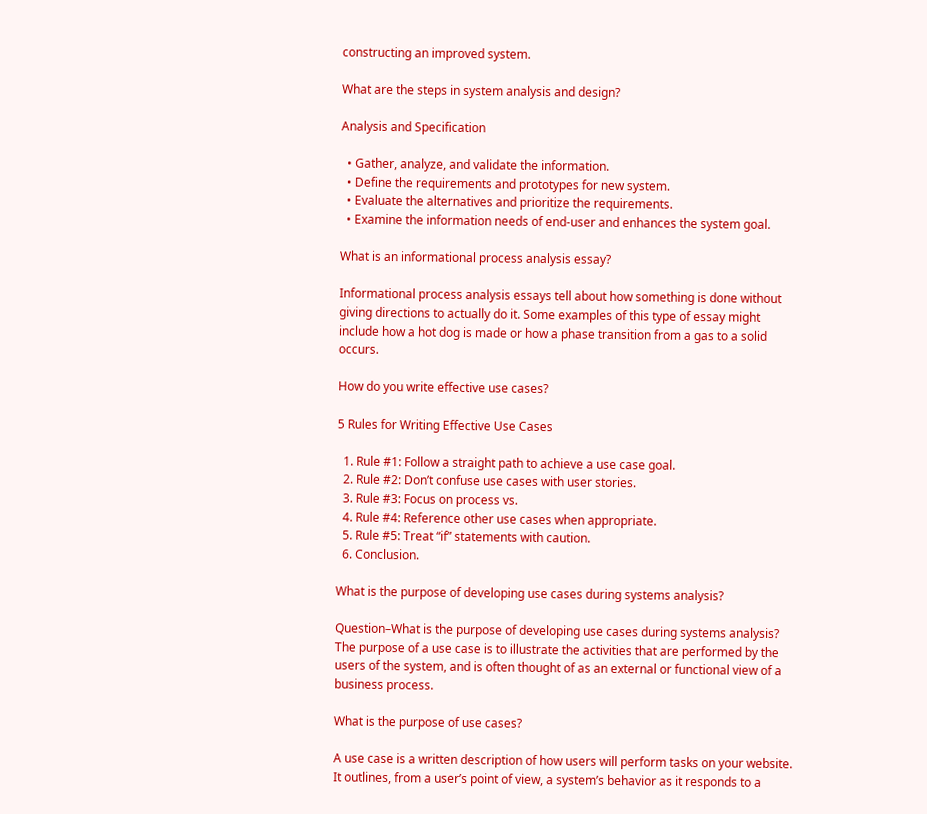constructing an improved system.

What are the steps in system analysis and design?

Analysis and Specification

  • Gather, analyze, and validate the information.
  • Define the requirements and prototypes for new system.
  • Evaluate the alternatives and prioritize the requirements.
  • Examine the information needs of end-user and enhances the system goal.

What is an informational process analysis essay?

Informational process analysis essays tell about how something is done without giving directions to actually do it. Some examples of this type of essay might include how a hot dog is made or how a phase transition from a gas to a solid occurs.

How do you write effective use cases?

5 Rules for Writing Effective Use Cases

  1. Rule #1: Follow a straight path to achieve a use case goal.
  2. Rule #2: Don’t confuse use cases with user stories.
  3. Rule #3: Focus on process vs.
  4. Rule #4: Reference other use cases when appropriate.
  5. Rule #5: Treat “if” statements with caution.
  6. Conclusion.

What is the purpose of developing use cases during systems analysis?

Question–What is the purpose of developing use cases during systems analysis? The purpose of a use case is to illustrate the activities that are performed by the users of the system, and is often thought of as an external or functional view of a business process.

What is the purpose of use cases?

A use case is a written description of how users will perform tasks on your website. It outlines, from a user’s point of view, a system’s behavior as it responds to a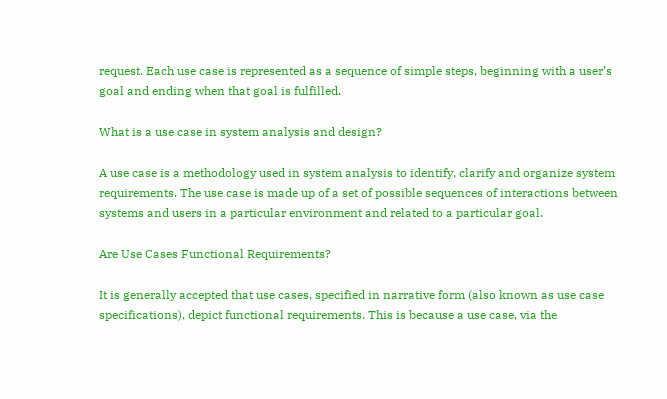request. Each use case is represented as a sequence of simple steps, beginning with a user’s goal and ending when that goal is fulfilled.

What is a use case in system analysis and design?

A use case is a methodology used in system analysis to identify, clarify and organize system requirements. The use case is made up of a set of possible sequences of interactions between systems and users in a particular environment and related to a particular goal.

Are Use Cases Functional Requirements?

It is generally accepted that use cases, specified in narrative form (also known as use case specifications), depict functional requirements. This is because a use case, via the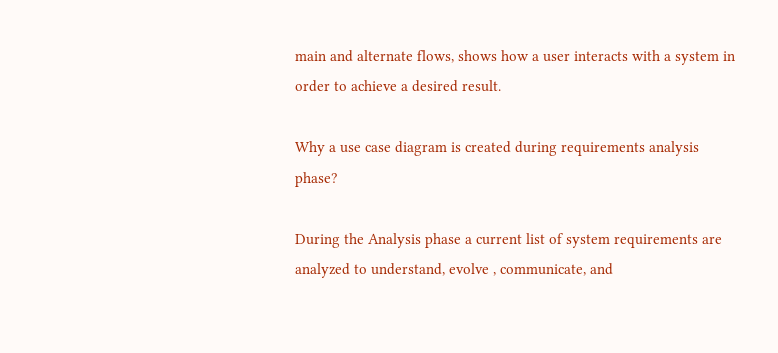main and alternate flows, shows how a user interacts with a system in order to achieve a desired result.

Why a use case diagram is created during requirements analysis phase?

During the Analysis phase a current list of system requirements are analyzed to understand, evolve , communicate, and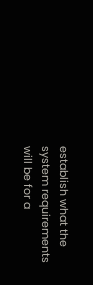establish what the system requirements will be for a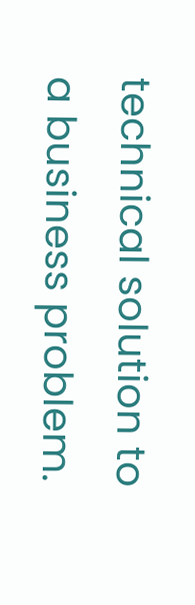technical solution to a business problem.